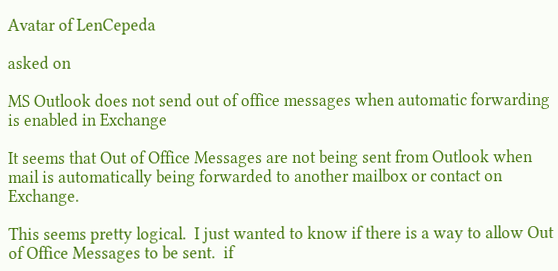Avatar of LenCepeda

asked on

MS Outlook does not send out of office messages when automatic forwarding is enabled in Exchange

It seems that Out of Office Messages are not being sent from Outlook when mail is automatically being forwarded to another mailbox or contact on Exchange.

This seems pretty logical.  I just wanted to know if there is a way to allow Out of Office Messages to be sent.  if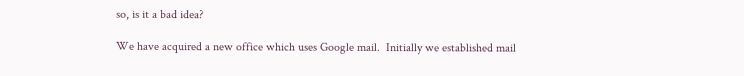so, is it a bad idea?

We have acquired a new office which uses Google mail.  Initially we established mail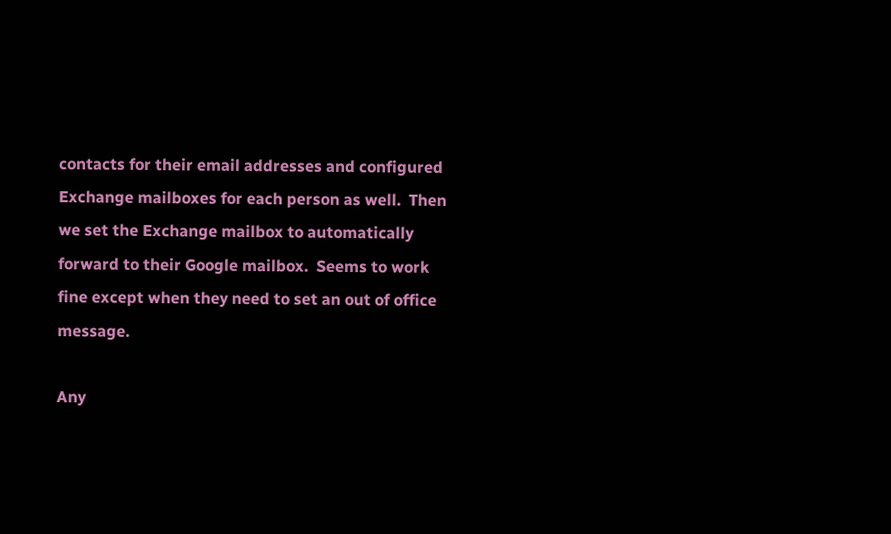contacts for their email addresses and configured Exchange mailboxes for each person as well.  Then we set the Exchange mailbox to automatically forward to their Google mailbox.  Seems to work fine except when they need to set an out of office message.

Any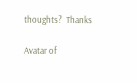thoughts?  Thanks

Avatar of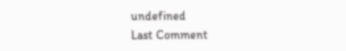undefined
Last Comment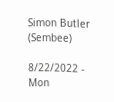Simon Butler (Sembee)

8/22/2022 - Mon